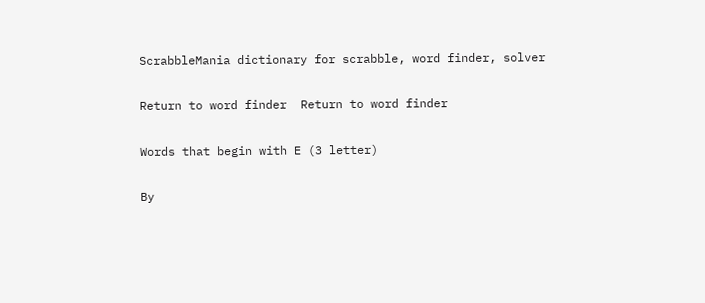ScrabbleMania dictionary for scrabble, word finder, solver

Return to word finder  Return to word finder

Words that begin with E (3 letter)

By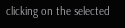clicking on the selected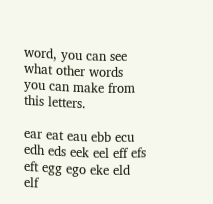word, you can see what other words you can make from this letters.

ear eat eau ebb ecu edh eds eek eel eff efs eft egg ego eke eld elf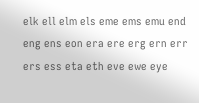elk ell elm els eme ems emu end eng ens eon era ere erg ern err ers ess eta eth eve ewe eye